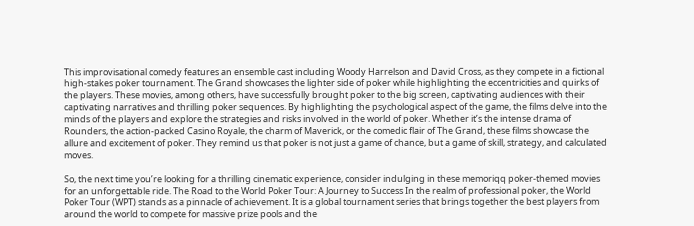This improvisational comedy features an ensemble cast including Woody Harrelson and David Cross, as they compete in a fictional high-stakes poker tournament. The Grand showcases the lighter side of poker while highlighting the eccentricities and quirks of the players. These movies, among others, have successfully brought poker to the big screen, captivating audiences with their captivating narratives and thrilling poker sequences. By highlighting the psychological aspect of the game, the films delve into the minds of the players and explore the strategies and risks involved in the world of poker. Whether it’s the intense drama of Rounders, the action-packed Casino Royale, the charm of Maverick, or the comedic flair of The Grand, these films showcase the allure and excitement of poker. They remind us that poker is not just a game of chance, but a game of skill, strategy, and calculated moves.

So, the next time you’re looking for a thrilling cinematic experience, consider indulging in these memoriqq poker-themed movies for an unforgettable ride. The Road to the World Poker Tour: A Journey to Success In the realm of professional poker, the World Poker Tour (WPT) stands as a pinnacle of achievement. It is a global tournament series that brings together the best players from around the world to compete for massive prize pools and the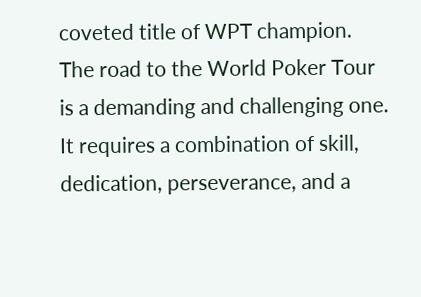coveted title of WPT champion. The road to the World Poker Tour is a demanding and challenging one. It requires a combination of skill, dedication, perseverance, and a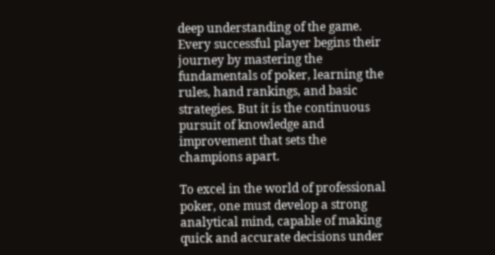deep understanding of the game. Every successful player begins their journey by mastering the fundamentals of poker, learning the rules, hand rankings, and basic strategies. But it is the continuous pursuit of knowledge and improvement that sets the champions apart.

To excel in the world of professional poker, one must develop a strong analytical mind, capable of making quick and accurate decisions under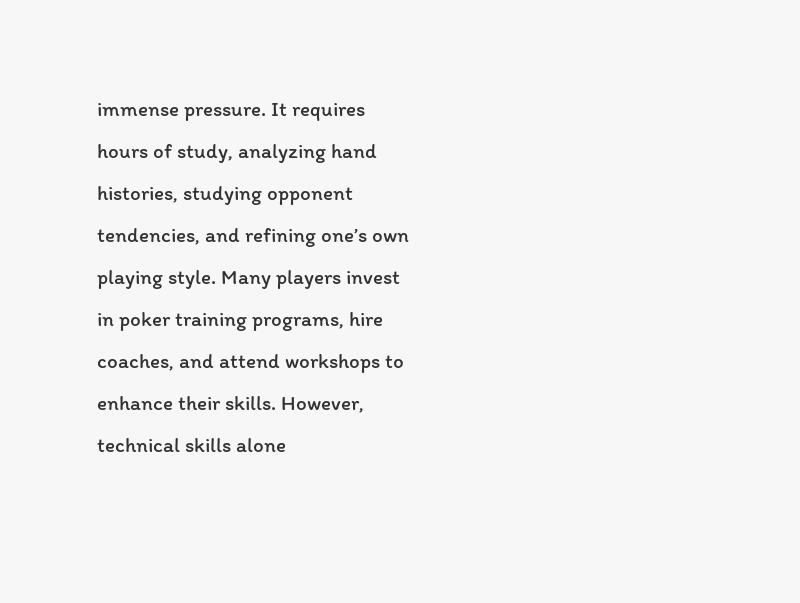immense pressure. It requires hours of study, analyzing hand histories, studying opponent tendencies, and refining one’s own playing style. Many players invest in poker training programs, hire coaches, and attend workshops to enhance their skills. However, technical skills alone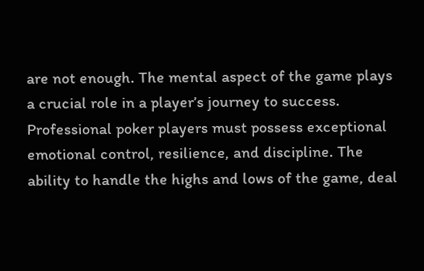are not enough. The mental aspect of the game plays a crucial role in a player’s journey to success. Professional poker players must possess exceptional emotional control, resilience, and discipline. The ability to handle the highs and lows of the game, deal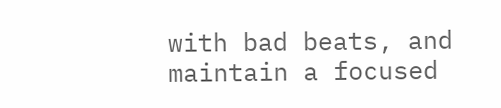with bad beats, and maintain a focused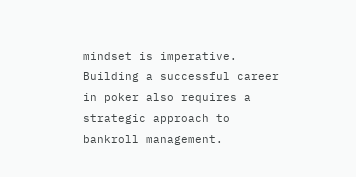mindset is imperative. Building a successful career in poker also requires a strategic approach to bankroll management.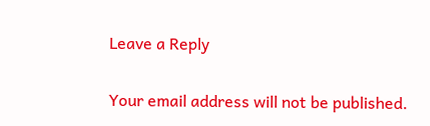Leave a Reply

Your email address will not be published.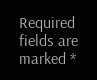Required fields are marked *